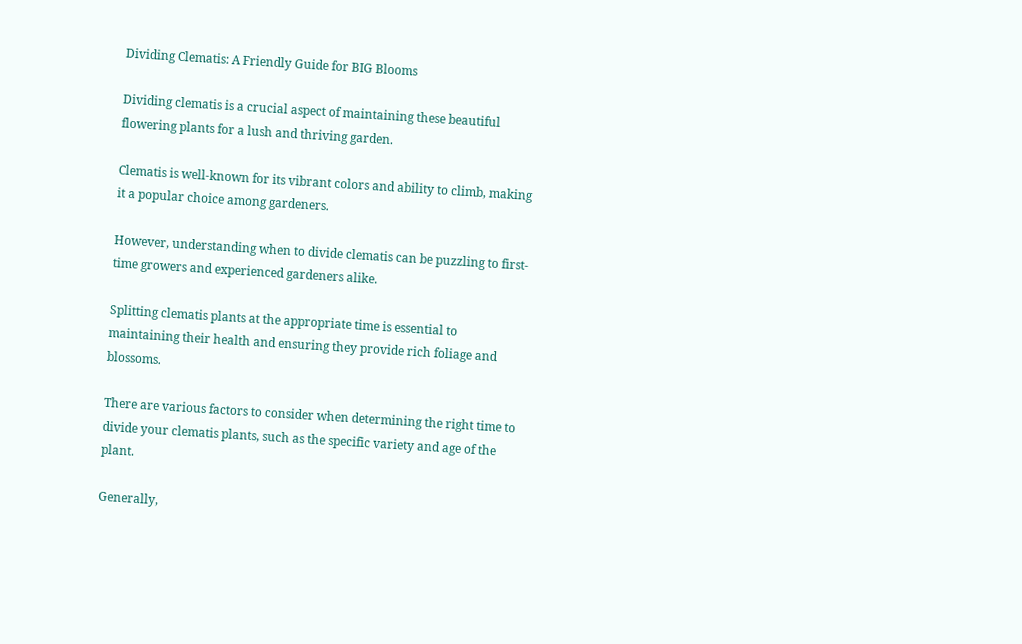Dividing Clematis: A Friendly Guide for BIG Blooms

Dividing clematis is a crucial aspect of maintaining these beautiful flowering plants for a lush and thriving garden.

Clematis is well-known for its vibrant colors and ability to climb, making it a popular choice among gardeners.

However, understanding when to divide clematis can be puzzling to first-time growers and experienced gardeners alike.

Splitting clematis plants at the appropriate time is essential to maintaining their health and ensuring they provide rich foliage and blossoms.

There are various factors to consider when determining the right time to divide your clematis plants, such as the specific variety and age of the plant.

Generally,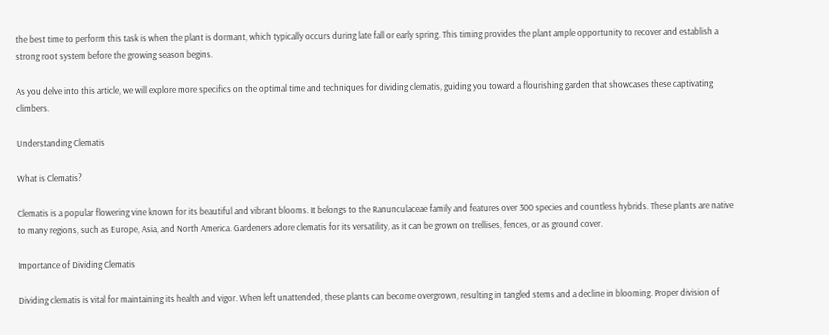the best time to perform this task is when the plant is dormant, which typically occurs during late fall or early spring. This timing provides the plant ample opportunity to recover and establish a strong root system before the growing season begins.

As you delve into this article, we will explore more specifics on the optimal time and techniques for dividing clematis, guiding you toward a flourishing garden that showcases these captivating climbers.

Understanding Clematis

What is Clematis?

Clematis is a popular flowering vine known for its beautiful and vibrant blooms. It belongs to the Ranunculaceae family and features over 300 species and countless hybrids. These plants are native to many regions, such as Europe, Asia, and North America. Gardeners adore clematis for its versatility, as it can be grown on trellises, fences, or as ground cover.

Importance of Dividing Clematis

Dividing clematis is vital for maintaining its health and vigor. When left unattended, these plants can become overgrown, resulting in tangled stems and a decline in blooming. Proper division of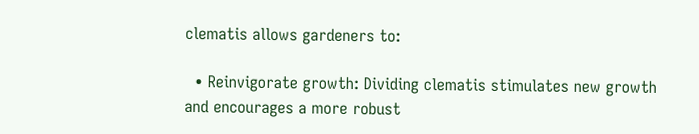clematis allows gardeners to:

  • Reinvigorate growth: Dividing clematis stimulates new growth and encourages a more robust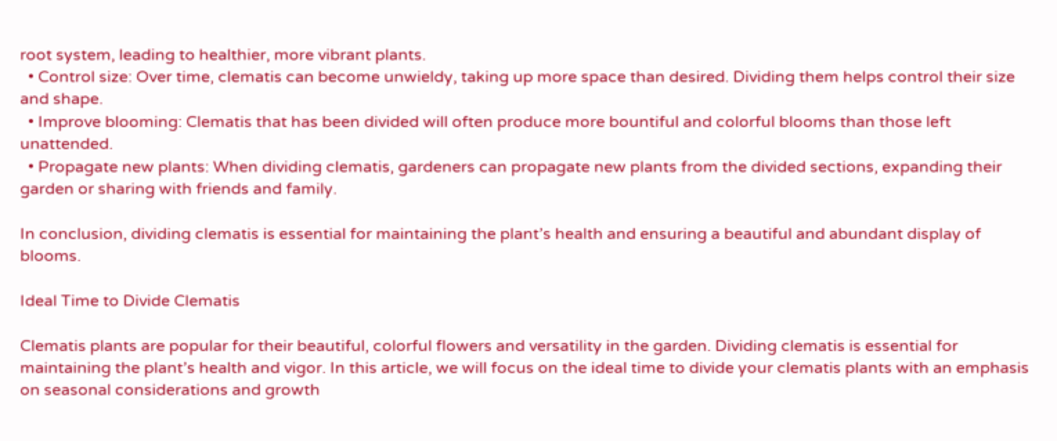root system, leading to healthier, more vibrant plants.
  • Control size: Over time, clematis can become unwieldy, taking up more space than desired. Dividing them helps control their size and shape.
  • Improve blooming: Clematis that has been divided will often produce more bountiful and colorful blooms than those left unattended.
  • Propagate new plants: When dividing clematis, gardeners can propagate new plants from the divided sections, expanding their garden or sharing with friends and family.

In conclusion, dividing clematis is essential for maintaining the plant’s health and ensuring a beautiful and abundant display of blooms.

Ideal Time to Divide Clematis

Clematis plants are popular for their beautiful, colorful flowers and versatility in the garden. Dividing clematis is essential for maintaining the plant’s health and vigor. In this article, we will focus on the ideal time to divide your clematis plants with an emphasis on seasonal considerations and growth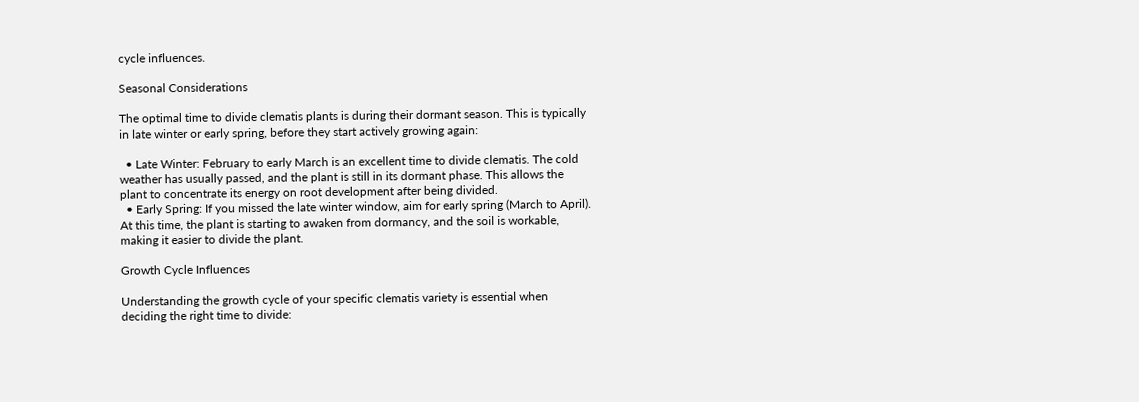cycle influences.

Seasonal Considerations

The optimal time to divide clematis plants is during their dormant season. This is typically in late winter or early spring, before they start actively growing again:

  • Late Winter: February to early March is an excellent time to divide clematis. The cold weather has usually passed, and the plant is still in its dormant phase. This allows the plant to concentrate its energy on root development after being divided.
  • Early Spring: If you missed the late winter window, aim for early spring (March to April). At this time, the plant is starting to awaken from dormancy, and the soil is workable, making it easier to divide the plant.

Growth Cycle Influences

Understanding the growth cycle of your specific clematis variety is essential when deciding the right time to divide: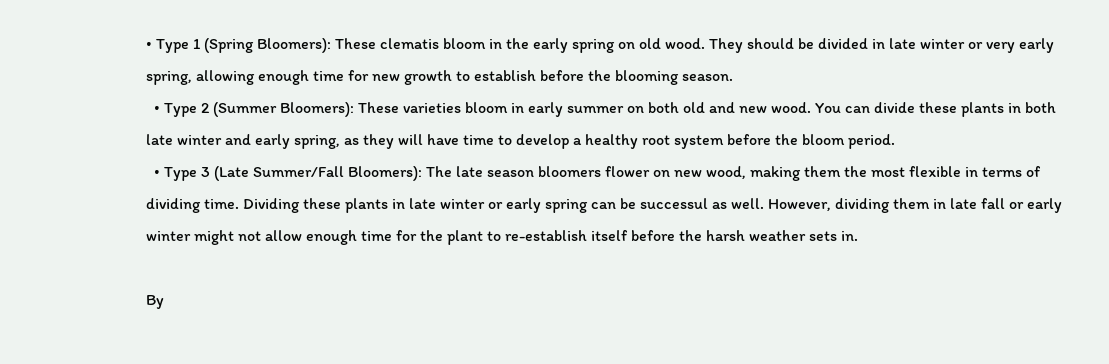• Type 1 (Spring Bloomers): These clematis bloom in the early spring on old wood. They should be divided in late winter or very early spring, allowing enough time for new growth to establish before the blooming season.
  • Type 2 (Summer Bloomers): These varieties bloom in early summer on both old and new wood. You can divide these plants in both late winter and early spring, as they will have time to develop a healthy root system before the bloom period.
  • Type 3 (Late Summer/Fall Bloomers): The late season bloomers flower on new wood, making them the most flexible in terms of dividing time. Dividing these plants in late winter or early spring can be successul as well. However, dividing them in late fall or early winter might not allow enough time for the plant to re-establish itself before the harsh weather sets in.

By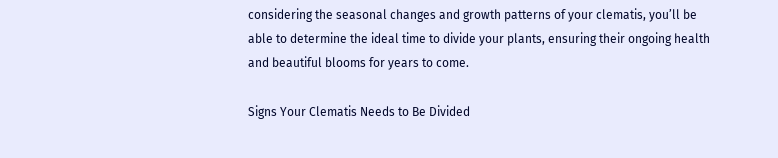considering the seasonal changes and growth patterns of your clematis, you’ll be able to determine the ideal time to divide your plants, ensuring their ongoing health and beautiful blooms for years to come.

Signs Your Clematis Needs to Be Divided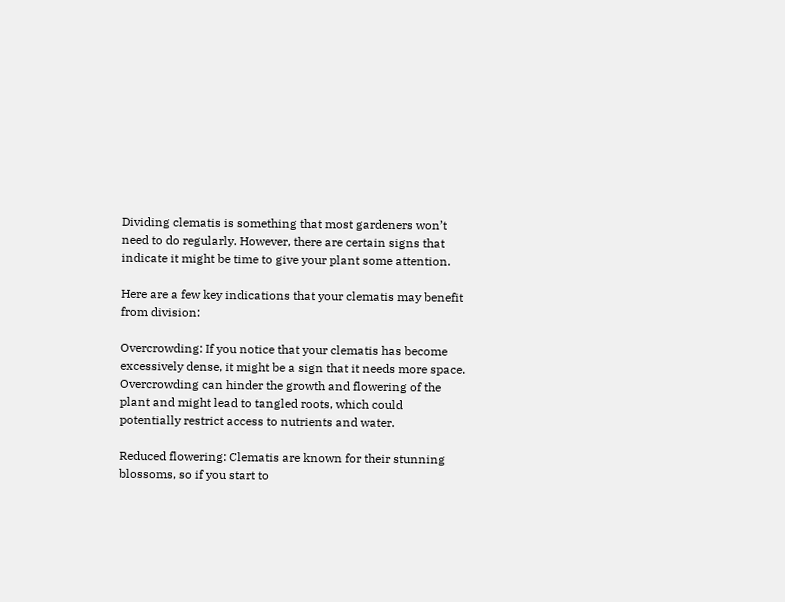Dividing clematis is something that most gardeners won’t need to do regularly. However, there are certain signs that indicate it might be time to give your plant some attention.

Here are a few key indications that your clematis may benefit from division:

Overcrowding: If you notice that your clematis has become excessively dense, it might be a sign that it needs more space. Overcrowding can hinder the growth and flowering of the plant and might lead to tangled roots, which could potentially restrict access to nutrients and water.

Reduced flowering: Clematis are known for their stunning blossoms, so if you start to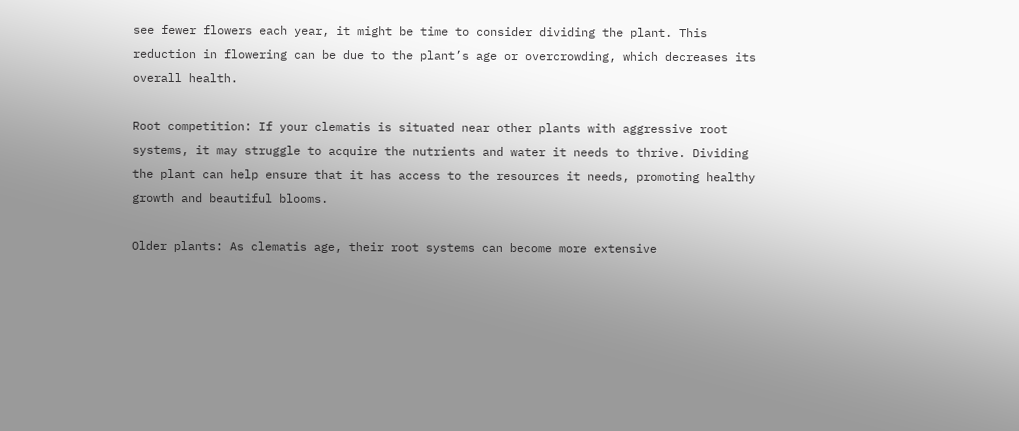see fewer flowers each year, it might be time to consider dividing the plant. This reduction in flowering can be due to the plant’s age or overcrowding, which decreases its overall health.

Root competition: If your clematis is situated near other plants with aggressive root systems, it may struggle to acquire the nutrients and water it needs to thrive. Dividing the plant can help ensure that it has access to the resources it needs, promoting healthy growth and beautiful blooms.

Older plants: As clematis age, their root systems can become more extensive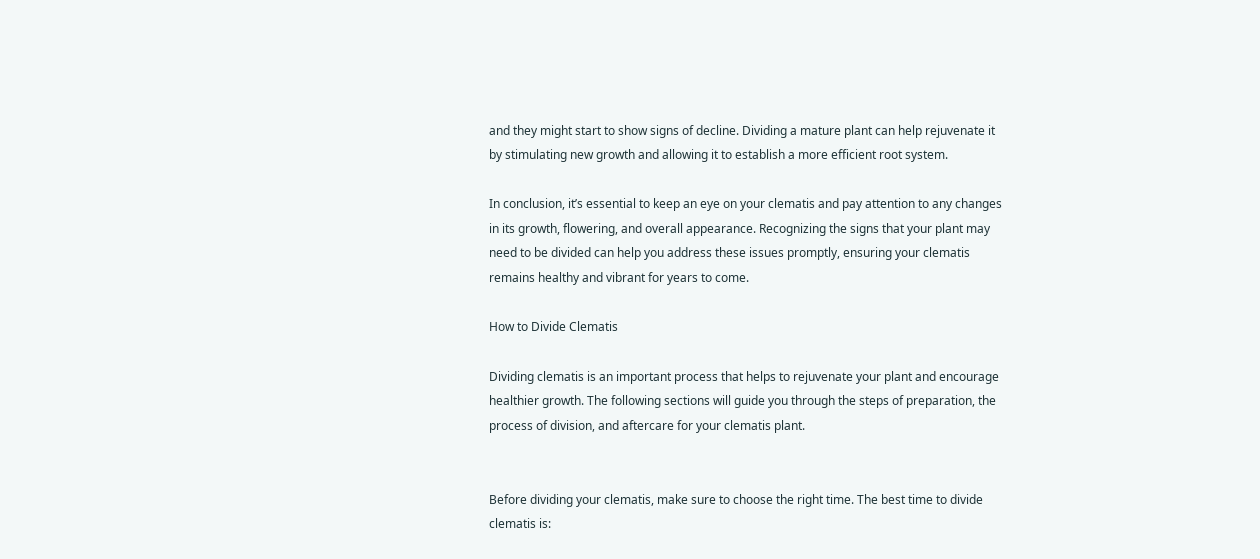and they might start to show signs of decline. Dividing a mature plant can help rejuvenate it by stimulating new growth and allowing it to establish a more efficient root system.

In conclusion, it’s essential to keep an eye on your clematis and pay attention to any changes in its growth, flowering, and overall appearance. Recognizing the signs that your plant may need to be divided can help you address these issues promptly, ensuring your clematis remains healthy and vibrant for years to come.

How to Divide Clematis

Dividing clematis is an important process that helps to rejuvenate your plant and encourage healthier growth. The following sections will guide you through the steps of preparation, the process of division, and aftercare for your clematis plant.


Before dividing your clematis, make sure to choose the right time. The best time to divide clematis is: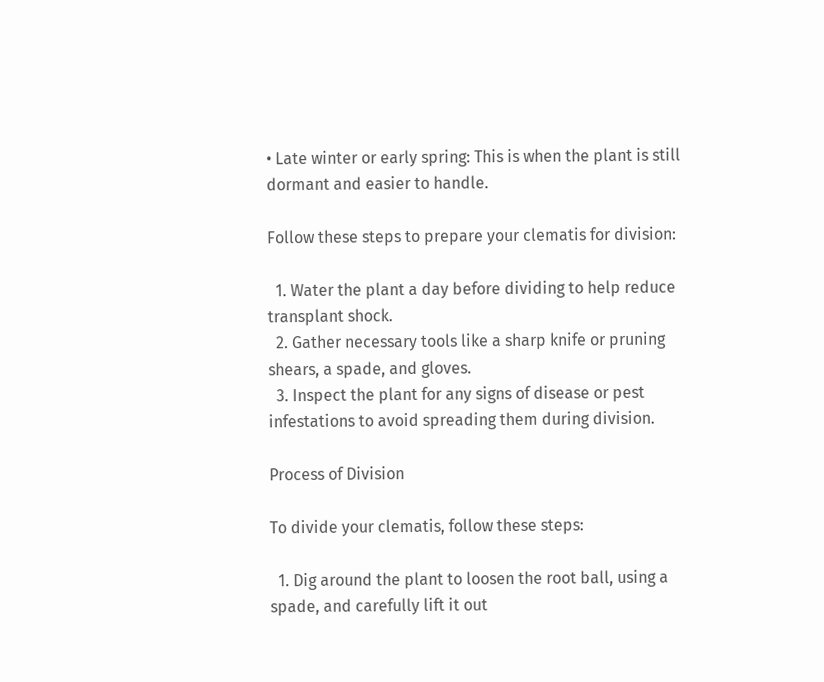• Late winter or early spring: This is when the plant is still dormant and easier to handle.

Follow these steps to prepare your clematis for division:

  1. Water the plant a day before dividing to help reduce transplant shock.
  2. Gather necessary tools like a sharp knife or pruning shears, a spade, and gloves.
  3. Inspect the plant for any signs of disease or pest infestations to avoid spreading them during division.

Process of Division

To divide your clematis, follow these steps:

  1. Dig around the plant to loosen the root ball, using a spade, and carefully lift it out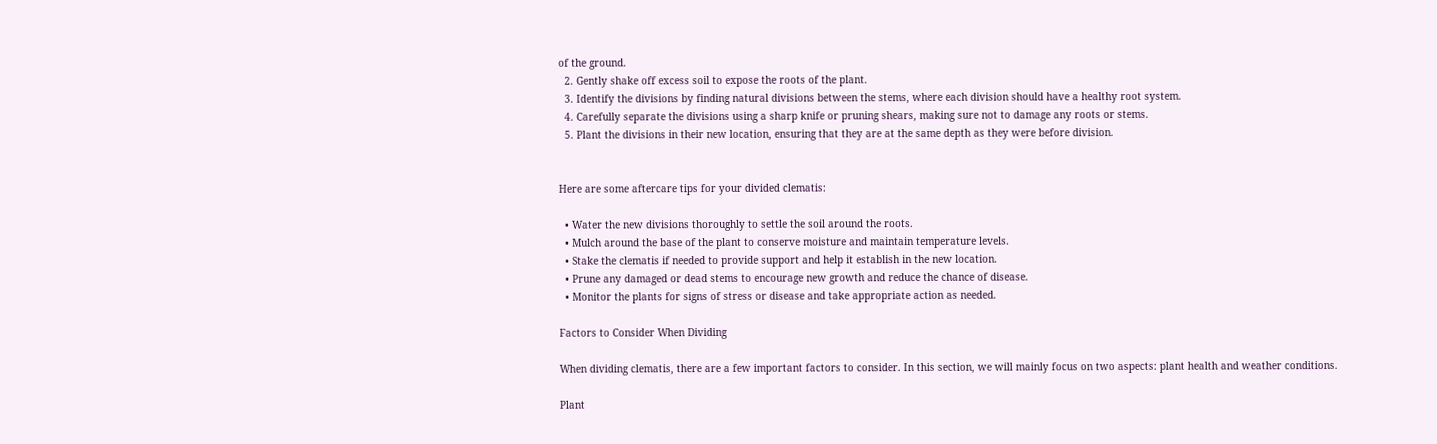of the ground.
  2. Gently shake off excess soil to expose the roots of the plant.
  3. Identify the divisions by finding natural divisions between the stems, where each division should have a healthy root system.
  4. Carefully separate the divisions using a sharp knife or pruning shears, making sure not to damage any roots or stems.
  5. Plant the divisions in their new location, ensuring that they are at the same depth as they were before division.


Here are some aftercare tips for your divided clematis:

  • Water the new divisions thoroughly to settle the soil around the roots.
  • Mulch around the base of the plant to conserve moisture and maintain temperature levels.
  • Stake the clematis if needed to provide support and help it establish in the new location.
  • Prune any damaged or dead stems to encourage new growth and reduce the chance of disease.
  • Monitor the plants for signs of stress or disease and take appropriate action as needed.

Factors to Consider When Dividing

When dividing clematis, there are a few important factors to consider. In this section, we will mainly focus on two aspects: plant health and weather conditions.

Plant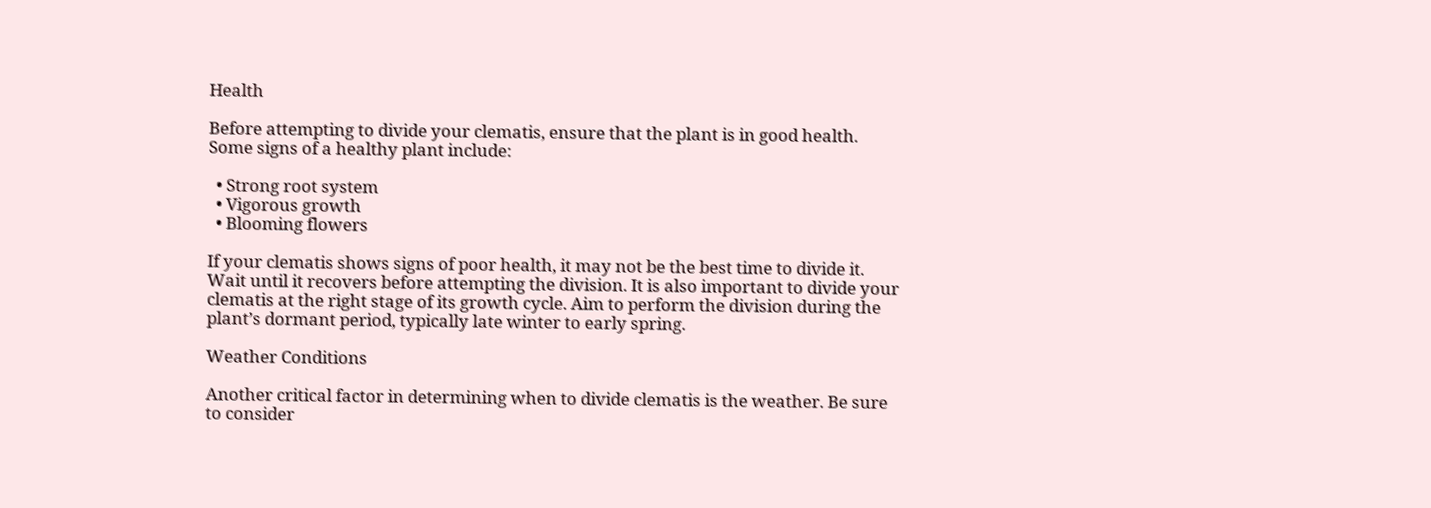Health

Before attempting to divide your clematis, ensure that the plant is in good health. Some signs of a healthy plant include:

  • Strong root system
  • Vigorous growth
  • Blooming flowers

If your clematis shows signs of poor health, it may not be the best time to divide it. Wait until it recovers before attempting the division. It is also important to divide your clematis at the right stage of its growth cycle. Aim to perform the division during the plant’s dormant period, typically late winter to early spring.

Weather Conditions

Another critical factor in determining when to divide clematis is the weather. Be sure to consider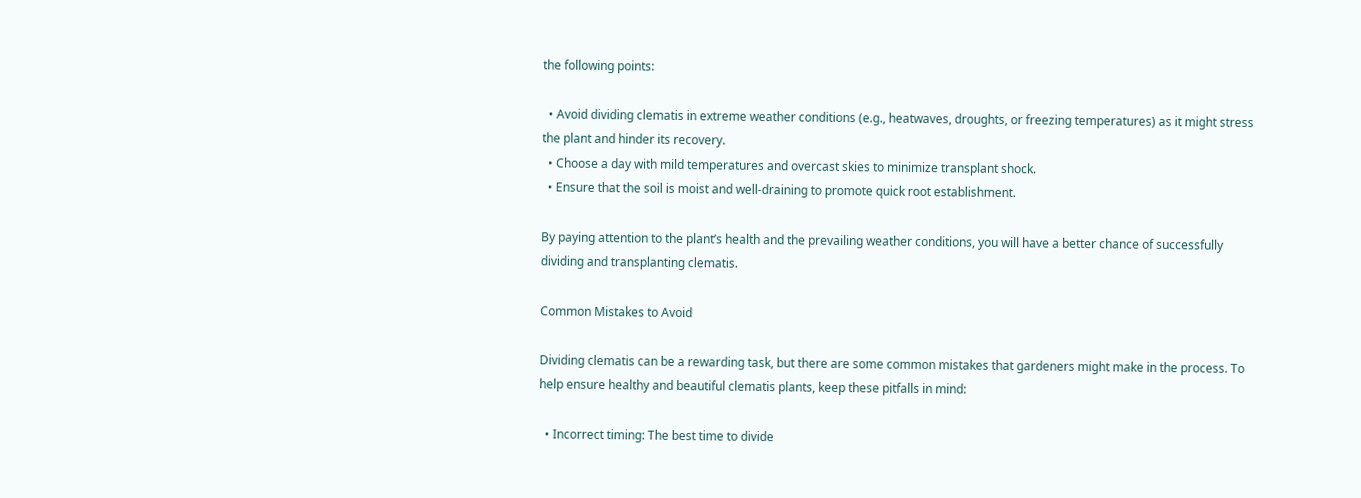the following points:

  • Avoid dividing clematis in extreme weather conditions (e.g., heatwaves, droughts, or freezing temperatures) as it might stress the plant and hinder its recovery.
  • Choose a day with mild temperatures and overcast skies to minimize transplant shock.
  • Ensure that the soil is moist and well-draining to promote quick root establishment.

By paying attention to the plant’s health and the prevailing weather conditions, you will have a better chance of successfully dividing and transplanting clematis.

Common Mistakes to Avoid

Dividing clematis can be a rewarding task, but there are some common mistakes that gardeners might make in the process. To help ensure healthy and beautiful clematis plants, keep these pitfalls in mind:

  • Incorrect timing: The best time to divide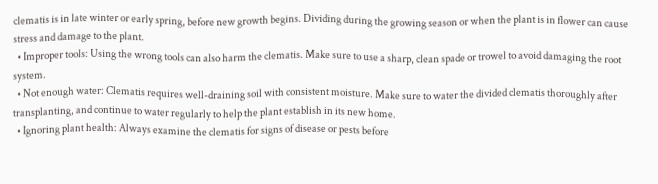clematis is in late winter or early spring, before new growth begins. Dividing during the growing season or when the plant is in flower can cause stress and damage to the plant.
  • Improper tools: Using the wrong tools can also harm the clematis. Make sure to use a sharp, clean spade or trowel to avoid damaging the root system.
  • Not enough water: Clematis requires well-draining soil with consistent moisture. Make sure to water the divided clematis thoroughly after transplanting, and continue to water regularly to help the plant establish in its new home.
  • Ignoring plant health: Always examine the clematis for signs of disease or pests before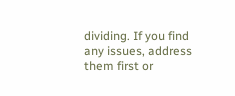dividing. If you find any issues, address them first or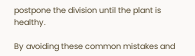postpone the division until the plant is healthy.

By avoiding these common mistakes and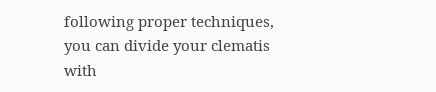following proper techniques, you can divide your clematis with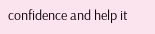confidence and help it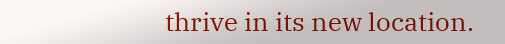thrive in its new location.